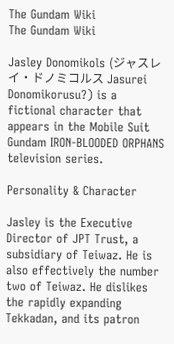The Gundam Wiki
The Gundam Wiki

Jasley Donomikols (ジャスレイ・ドノミコルス Jasurei Donomikorusu?) is a fictional character that appears in the Mobile Suit Gundam IRON-BLOODED ORPHANS television series.

Personality & Character

Jasley is the Executive Director of JPT Trust, a subsidiary of Teiwaz. He is also effectively the number two of Teiwaz. He dislikes the rapidly expanding Tekkadan, and its patron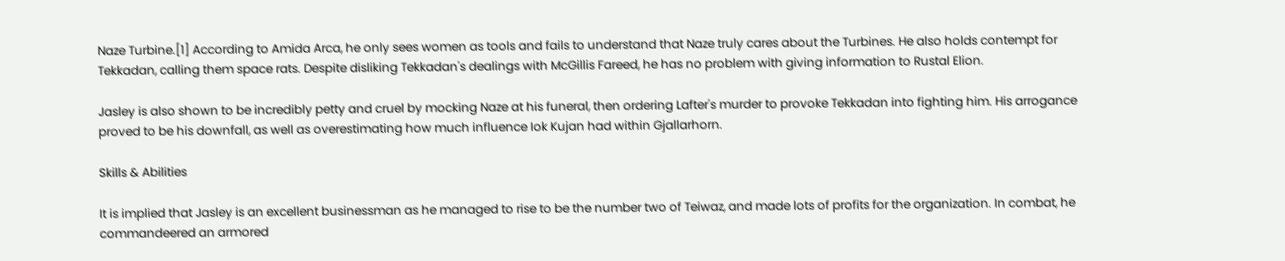Naze Turbine.[1] According to Amida Arca, he only sees women as tools and fails to understand that Naze truly cares about the Turbines. He also holds contempt for Tekkadan, calling them space rats. Despite disliking Tekkadan's dealings with McGillis Fareed, he has no problem with giving information to Rustal Elion.

Jasley is also shown to be incredibly petty and cruel by mocking Naze at his funeral, then ordering Lafter's murder to provoke Tekkadan into fighting him. His arrogance proved to be his downfall, as well as overestimating how much influence Iok Kujan had within Gjallarhorn.

Skills & Abilities

It is implied that Jasley is an excellent businessman as he managed to rise to be the number two of Teiwaz, and made lots of profits for the organization. In combat, he commandeered an armored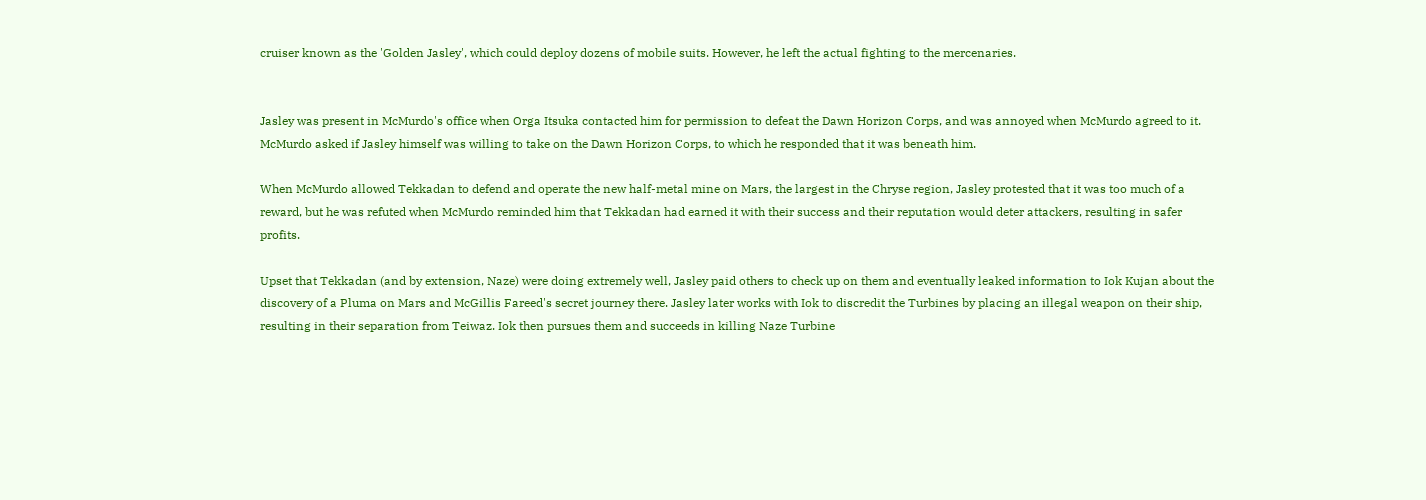cruiser known as the 'Golden Jasley', which could deploy dozens of mobile suits. However, he left the actual fighting to the mercenaries.


Jasley was present in McMurdo's office when Orga Itsuka contacted him for permission to defeat the Dawn Horizon Corps, and was annoyed when McMurdo agreed to it. McMurdo asked if Jasley himself was willing to take on the Dawn Horizon Corps, to which he responded that it was beneath him.

When McMurdo allowed Tekkadan to defend and operate the new half-metal mine on Mars, the largest in the Chryse region, Jasley protested that it was too much of a reward, but he was refuted when McMurdo reminded him that Tekkadan had earned it with their success and their reputation would deter attackers, resulting in safer profits.

Upset that Tekkadan (and by extension, Naze) were doing extremely well, Jasley paid others to check up on them and eventually leaked information to Iok Kujan about the discovery of a Pluma on Mars and McGillis Fareed's secret journey there. Jasley later works with Iok to discredit the Turbines by placing an illegal weapon on their ship, resulting in their separation from Teiwaz. Iok then pursues them and succeeds in killing Naze Turbine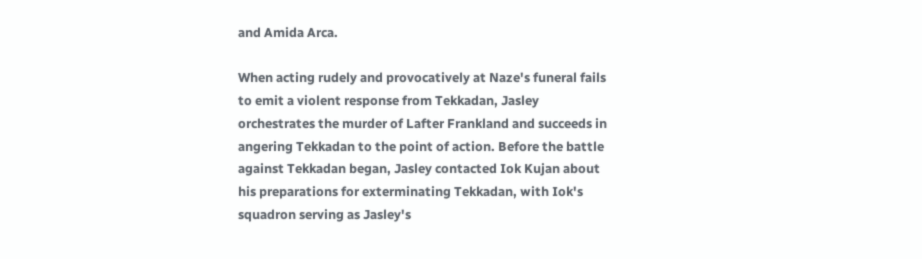and Amida Arca.

When acting rudely and provocatively at Naze's funeral fails to emit a violent response from Tekkadan, Jasley orchestrates the murder of Lafter Frankland and succeeds in angering Tekkadan to the point of action. Before the battle against Tekkadan began, Jasley contacted Iok Kujan about his preparations for exterminating Tekkadan, with Iok's squadron serving as Jasley's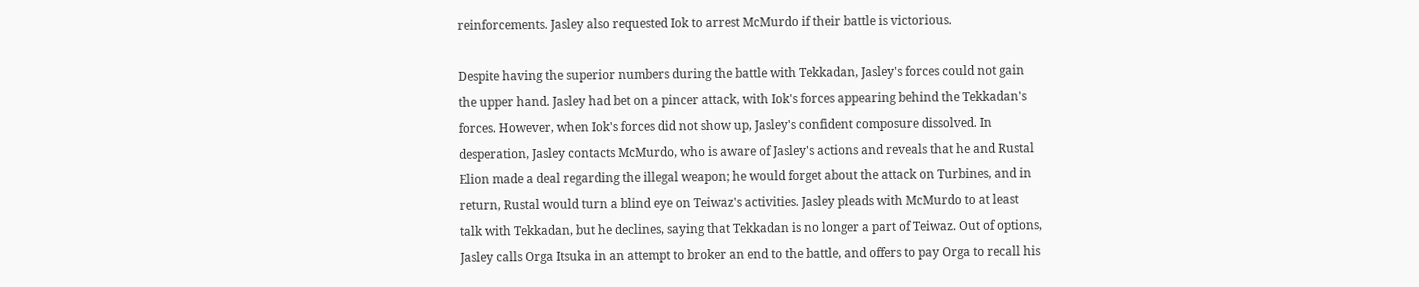reinforcements. Jasley also requested Iok to arrest McMurdo if their battle is victorious.

Despite having the superior numbers during the battle with Tekkadan, Jasley's forces could not gain the upper hand. Jasley had bet on a pincer attack, with Iok's forces appearing behind the Tekkadan's forces. However, when Iok's forces did not show up, Jasley's confident composure dissolved. In desperation, Jasley contacts McMurdo, who is aware of Jasley's actions and reveals that he and Rustal Elion made a deal regarding the illegal weapon; he would forget about the attack on Turbines, and in return, Rustal would turn a blind eye on Teiwaz's activities. Jasley pleads with McMurdo to at least talk with Tekkadan, but he declines, saying that Tekkadan is no longer a part of Teiwaz. Out of options, Jasley calls Orga Itsuka in an attempt to broker an end to the battle, and offers to pay Orga to recall his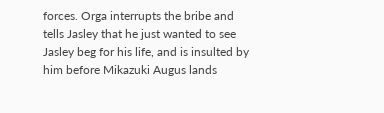forces. Orga interrupts the bribe and tells Jasley that he just wanted to see Jasley beg for his life, and is insulted by him before Mikazuki Augus lands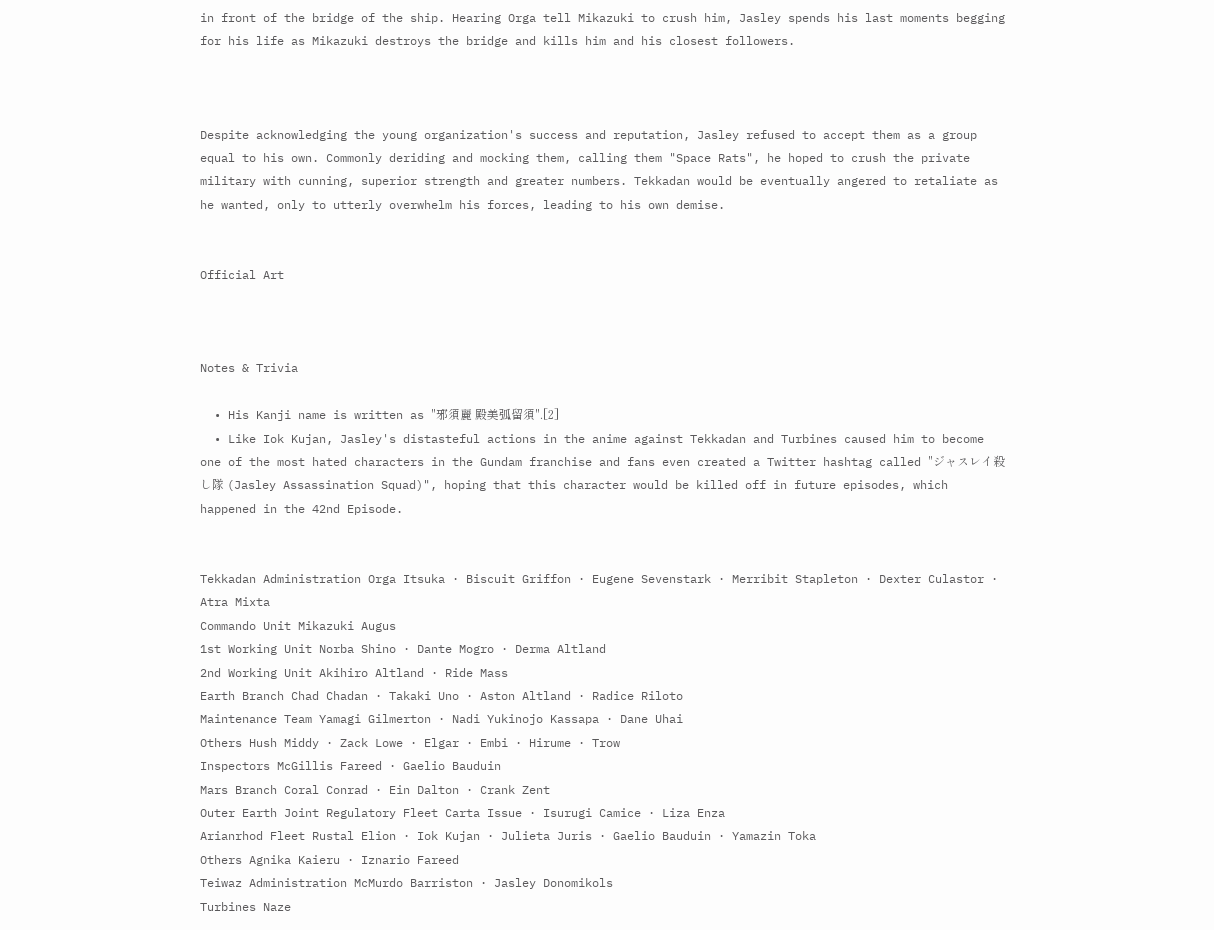in front of the bridge of the ship. Hearing Orga tell Mikazuki to crush him, Jasley spends his last moments begging for his life as Mikazuki destroys the bridge and kills him and his closest followers.



Despite acknowledging the young organization's success and reputation, Jasley refused to accept them as a group equal to his own. Commonly deriding and mocking them, calling them "Space Rats", he hoped to crush the private military with cunning, superior strength and greater numbers. Tekkadan would be eventually angered to retaliate as he wanted, only to utterly overwhelm his forces, leading to his own demise.


Official Art



Notes & Trivia

  • His Kanji name is written as "邪須麗 殿美弧留須".[2]
  • Like Iok Kujan, Jasley's distasteful actions in the anime against Tekkadan and Turbines caused him to become one of the most hated characters in the Gundam franchise and fans even created a Twitter hashtag called "ジャスレイ殺し隊 (Jasley Assassination Squad)", hoping that this character would be killed off in future episodes, which happened in the 42nd Episode.


Tekkadan Administration Orga Itsuka · Biscuit Griffon · Eugene Sevenstark · Merribit Stapleton · Dexter Culastor · Atra Mixta
Commando Unit Mikazuki Augus
1st Working Unit Norba Shino · Dante Mogro · Derma Altland
2nd Working Unit Akihiro Altland · Ride Mass
Earth Branch Chad Chadan · Takaki Uno · Aston Altland · Radice Riloto
Maintenance Team Yamagi Gilmerton · Nadi Yukinojo Kassapa · Dane Uhai
Others Hush Middy · Zack Lowe · Elgar · Embi · Hirume · Trow
Inspectors McGillis Fareed · Gaelio Bauduin
Mars Branch Coral Conrad · Ein Dalton · Crank Zent
Outer Earth Joint Regulatory Fleet Carta Issue · Isurugi Camice · Liza Enza
Arianrhod Fleet Rustal Elion · Iok Kujan · Julieta Juris · Gaelio Bauduin · Yamazin Toka
Others Agnika Kaieru · Iznario Fareed
Teiwaz Administration McMurdo Barriston · Jasley Donomikols
Turbines Naze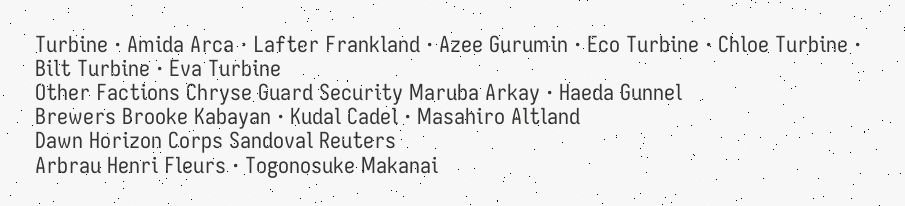Turbine · Amida Arca · Lafter Frankland · Azee Gurumin · Eco Turbine · Chloe Turbine · Bilt Turbine · Eva Turbine
Other Factions Chryse Guard Security Maruba Arkay · Haeda Gunnel
Brewers Brooke Kabayan · Kudal Cadel · Masahiro Altland
Dawn Horizon Corps Sandoval Reuters
Arbrau Henri Fleurs · Togonosuke Makanai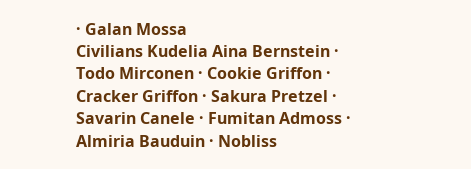· Galan Mossa
Civilians Kudelia Aina Bernstein · Todo Mirconen · Cookie Griffon · Cracker Griffon · Sakura Pretzel · Savarin Canele · Fumitan Admoss · Almiria Bauduin · Nobliss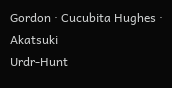Gordon · Cucubita Hughes · Akatsuki
Urdr-Hunt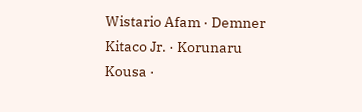Wistario Afam · Demner Kitaco Jr. · Korunaru Kousa ·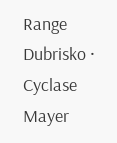Range Dubrisko · Cyclase Mayer